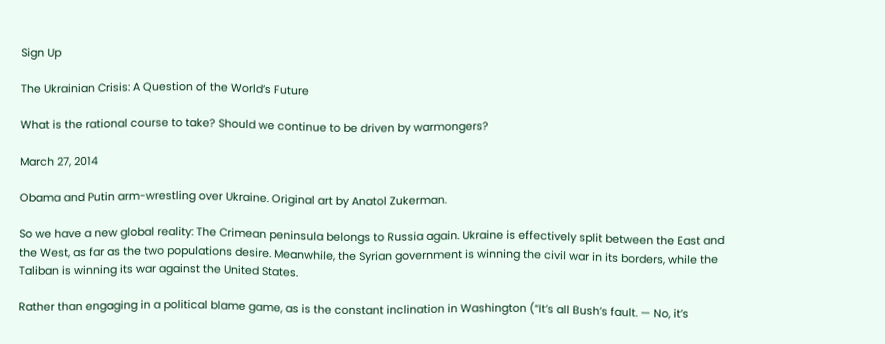Sign Up

The Ukrainian Crisis: A Question of the World’s Future

What is the rational course to take? Should we continue to be driven by warmongers?

March 27, 2014

Obama and Putin arm-wrestling over Ukraine. Original art by Anatol Zukerman.

So we have a new global reality: The Crimean peninsula belongs to Russia again. Ukraine is effectively split between the East and the West, as far as the two populations desire. Meanwhile, the Syrian government is winning the civil war in its borders, while the Taliban is winning its war against the United States.

Rather than engaging in a political blame game, as is the constant inclination in Washington (“It’s all Bush’s fault. — No, it’s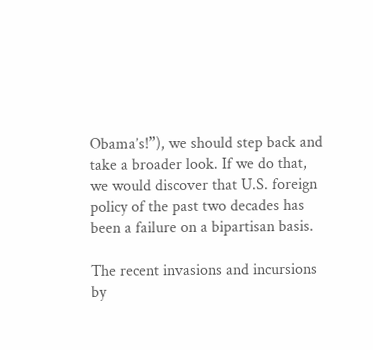Obama’s!”), we should step back and take a broader look. If we do that, we would discover that U.S. foreign policy of the past two decades has been a failure on a bipartisan basis.

The recent invasions and incursions by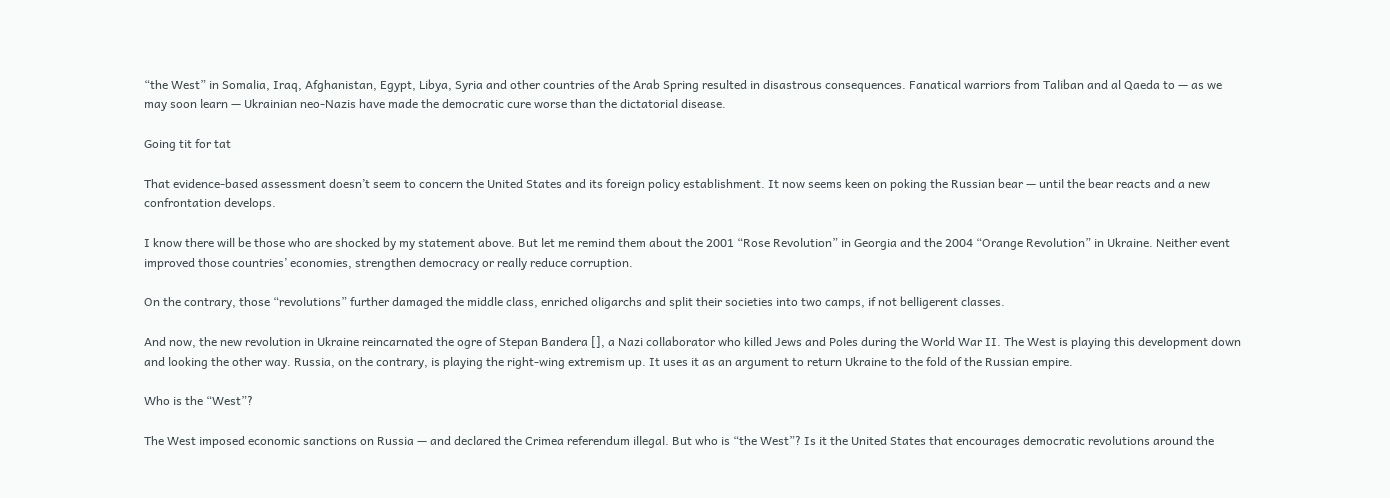“the West” in Somalia, Iraq, Afghanistan, Egypt, Libya, Syria and other countries of the Arab Spring resulted in disastrous consequences. Fanatical warriors from Taliban and al Qaeda to — as we may soon learn — Ukrainian neo-Nazis have made the democratic cure worse than the dictatorial disease.

Going tit for tat

That evidence-based assessment doesn’t seem to concern the United States and its foreign policy establishment. It now seems keen on poking the Russian bear — until the bear reacts and a new confrontation develops.

I know there will be those who are shocked by my statement above. But let me remind them about the 2001 “Rose Revolution” in Georgia and the 2004 “Orange Revolution” in Ukraine. Neither event improved those countries’ economies, strengthen democracy or really reduce corruption.

On the contrary, those “revolutions” further damaged the middle class, enriched oligarchs and split their societies into two camps, if not belligerent classes.

And now, the new revolution in Ukraine reincarnated the ogre of Stepan Bandera [], a Nazi collaborator who killed Jews and Poles during the World War II. The West is playing this development down and looking the other way. Russia, on the contrary, is playing the right-wing extremism up. It uses it as an argument to return Ukraine to the fold of the Russian empire.

Who is the “West”?

The West imposed economic sanctions on Russia — and declared the Crimea referendum illegal. But who is “the West”? Is it the United States that encourages democratic revolutions around the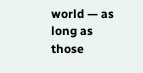world — as long as those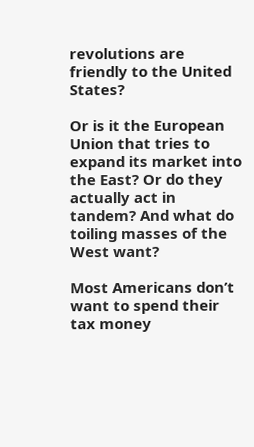revolutions are friendly to the United States?

Or is it the European Union that tries to expand its market into the East? Or do they actually act in tandem? And what do toiling masses of the West want?

Most Americans don’t want to spend their tax money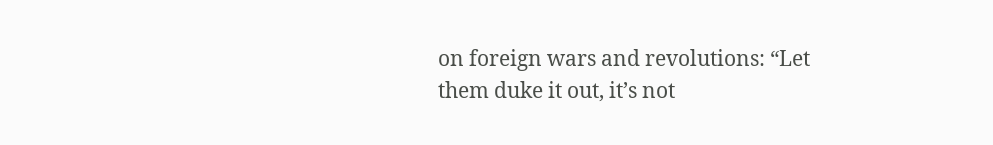on foreign wars and revolutions: “Let them duke it out, it’s not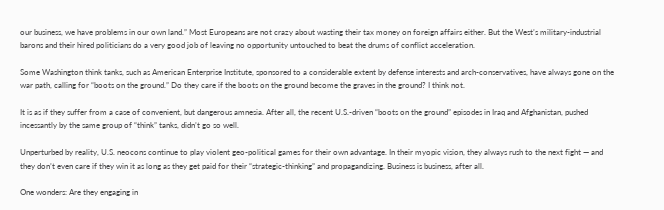our business, we have problems in our own land.” Most Europeans are not crazy about wasting their tax money on foreign affairs either. But the West’s military-industrial barons and their hired politicians do a very good job of leaving no opportunity untouched to beat the drums of conflict acceleration.

Some Washington think tanks, such as American Enterprise Institute, sponsored to a considerable extent by defense interests and arch-conservatives, have always gone on the war path, calling for “boots on the ground.” Do they care if the boots on the ground become the graves in the ground? I think not.

It is as if they suffer from a case of convenient, but dangerous amnesia. After all, the recent U.S.-driven “boots on the ground” episodes in Iraq and Afghanistan, pushed incessantly by the same group of “think” tanks, didn’t go so well.

Unperturbed by reality, U.S. neocons continue to play violent geo-political games for their own advantage. In their myopic vision, they always rush to the next fight — and they don’t even care if they win it as long as they get paid for their “strategic-thinking” and propagandizing. Business is business, after all.

One wonders: Are they engaging in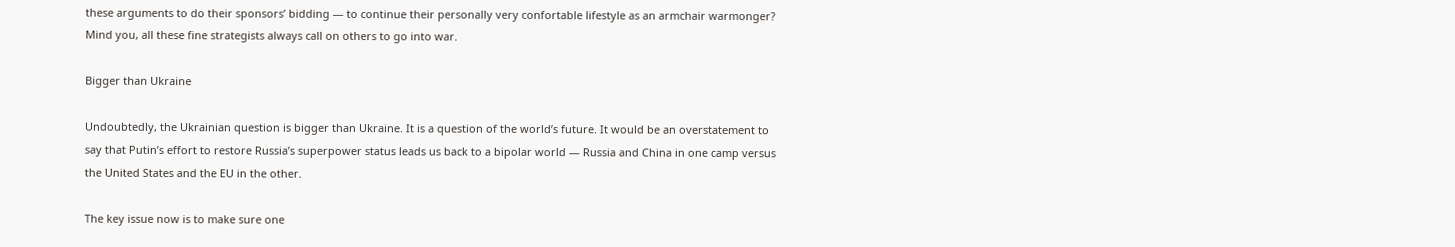these arguments to do their sponsors’ bidding — to continue their personally very confortable lifestyle as an armchair warmonger? Mind you, all these fine strategists always call on others to go into war.

Bigger than Ukraine

Undoubtedly, the Ukrainian question is bigger than Ukraine. It is a question of the world’s future. It would be an overstatement to say that Putin’s effort to restore Russia’s superpower status leads us back to a bipolar world — Russia and China in one camp versus the United States and the EU in the other.

The key issue now is to make sure one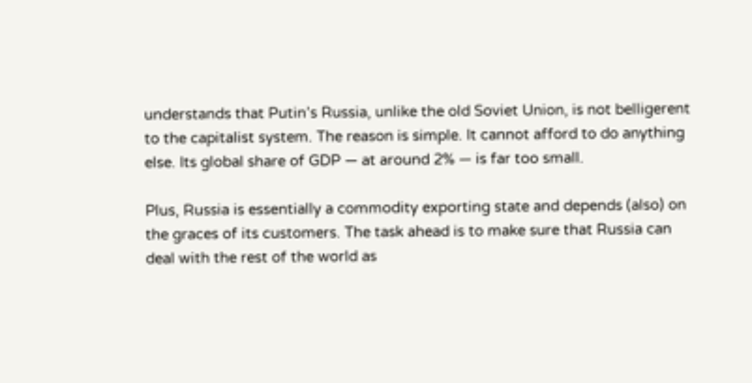understands that Putin’s Russia, unlike the old Soviet Union, is not belligerent to the capitalist system. The reason is simple. It cannot afford to do anything else. Its global share of GDP — at around 2% — is far too small.

Plus, Russia is essentially a commodity exporting state and depends (also) on the graces of its customers. The task ahead is to make sure that Russia can deal with the rest of the world as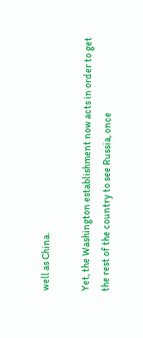well as China.

Yet, the Washington establishment now acts in order to get the rest of the country to see Russia, once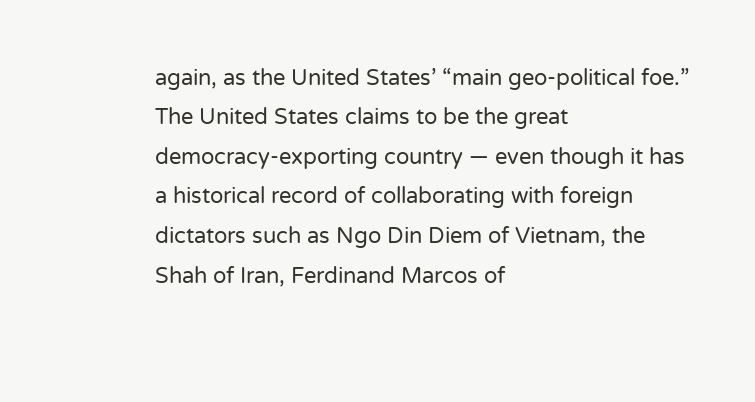again, as the United States’ “main geo-political foe.” The United States claims to be the great democracy-exporting country — even though it has a historical record of collaborating with foreign dictators such as Ngo Din Diem of Vietnam, the Shah of Iran, Ferdinand Marcos of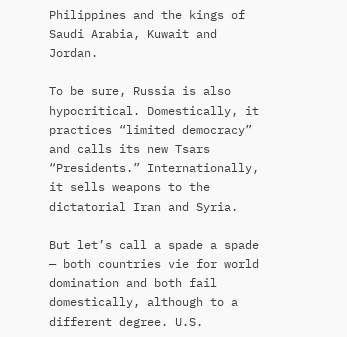Philippines and the kings of Saudi Arabia, Kuwait and Jordan.

To be sure, Russia is also hypocritical. Domestically, it practices “limited democracy” and calls its new Tsars “Presidents.” Internationally, it sells weapons to the dictatorial Iran and Syria.

But let’s call a spade a spade — both countries vie for world domination and both fail domestically, although to a different degree. U.S.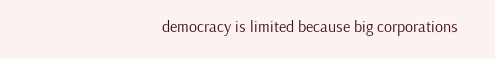democracy is limited because big corporations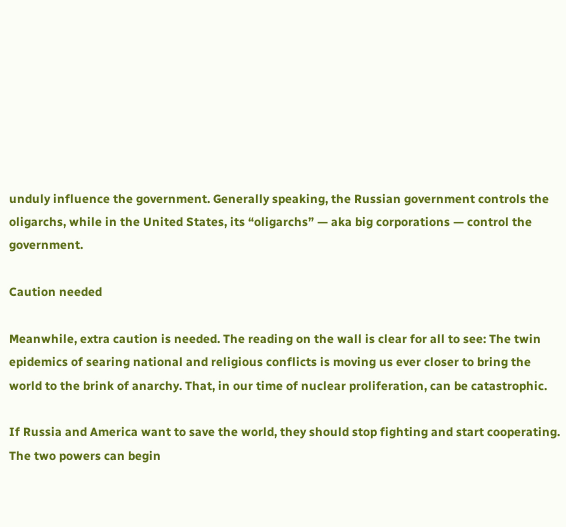unduly influence the government. Generally speaking, the Russian government controls the oligarchs, while in the United States, its “oligarchs” — aka big corporations — control the government.

Caution needed

Meanwhile, extra caution is needed. The reading on the wall is clear for all to see: The twin epidemics of searing national and religious conflicts is moving us ever closer to bring the world to the brink of anarchy. That, in our time of nuclear proliferation, can be catastrophic.

If Russia and America want to save the world, they should stop fighting and start cooperating. The two powers can begin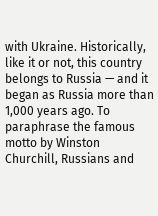with Ukraine. Historically, like it or not, this country belongs to Russia — and it began as Russia more than 1,000 years ago. To paraphrase the famous motto by Winston Churchill, Russians and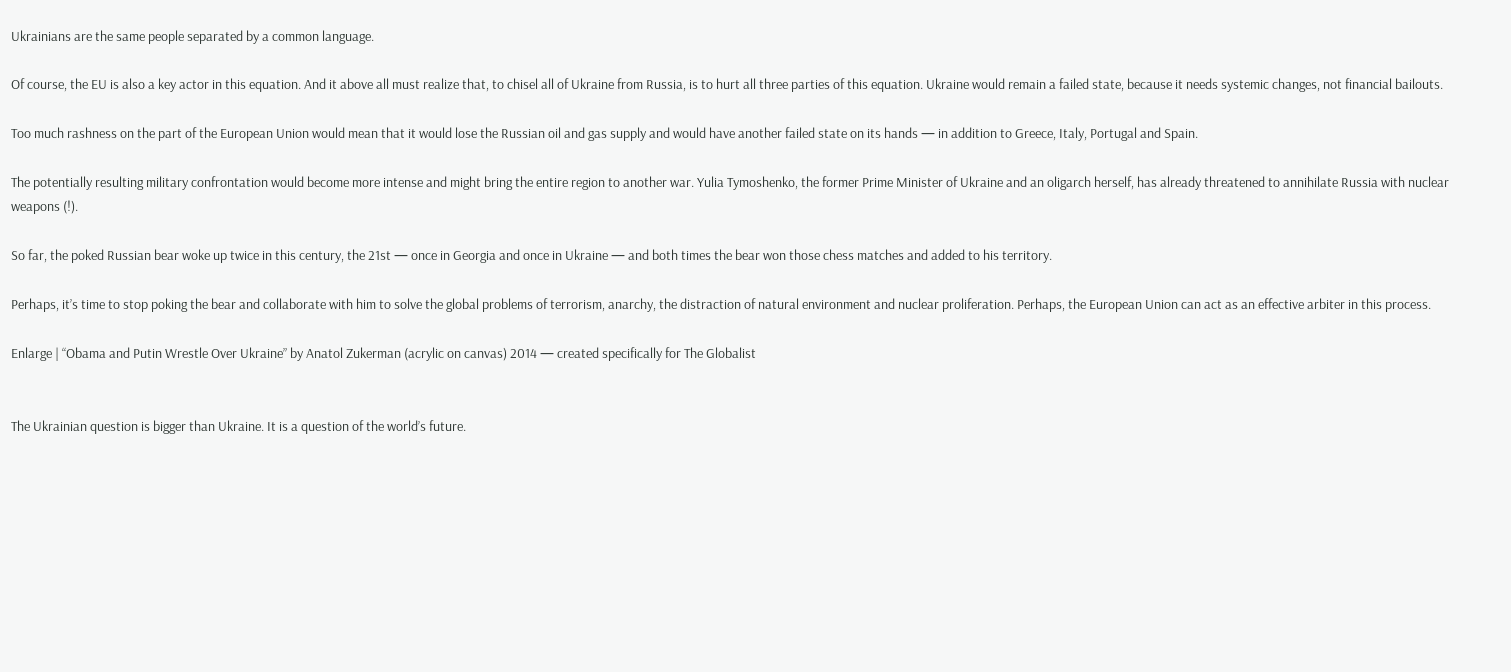Ukrainians are the same people separated by a common language.

Of course, the EU is also a key actor in this equation. And it above all must realize that, to chisel all of Ukraine from Russia, is to hurt all three parties of this equation. Ukraine would remain a failed state, because it needs systemic changes, not financial bailouts.

Too much rashness on the part of the European Union would mean that it would lose the Russian oil and gas supply and would have another failed state on its hands — in addition to Greece, Italy, Portugal and Spain.

The potentially resulting military confrontation would become more intense and might bring the entire region to another war. Yulia Tymoshenko, the former Prime Minister of Ukraine and an oligarch herself, has already threatened to annihilate Russia with nuclear weapons (!).

So far, the poked Russian bear woke up twice in this century, the 21st — once in Georgia and once in Ukraine — and both times the bear won those chess matches and added to his territory.

Perhaps, it’s time to stop poking the bear and collaborate with him to solve the global problems of terrorism, anarchy, the distraction of natural environment and nuclear proliferation. Perhaps, the European Union can act as an effective arbiter in this process.

Enlarge | “Obama and Putin Wrestle Over Ukraine” by Anatol Zukerman (acrylic on canvas) 2014 — created specifically for The Globalist


The Ukrainian question is bigger than Ukraine. It is a question of the world’s future.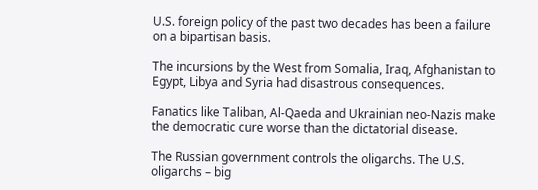U.S. foreign policy of the past two decades has been a failure on a bipartisan basis.

The incursions by the West from Somalia, Iraq, Afghanistan to Egypt, Libya and Syria had disastrous consequences.

Fanatics like Taliban, Al-Qaeda and Ukrainian neo-Nazis make the democratic cure worse than the dictatorial disease.

The Russian government controls the oligarchs. The U.S. oligarchs – big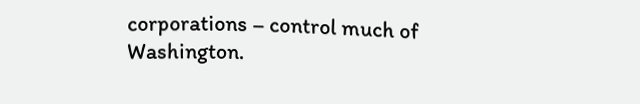corporations – control much of Washington.